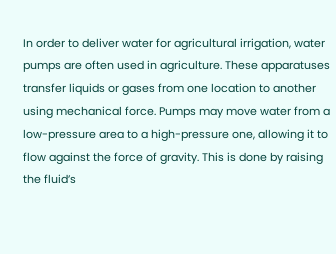In order to deliver water for agricultural irrigation, water pumps are often used in agriculture. These apparatuses transfer liquids or gases from one location to another using mechanical force. Pumps may move water from a low-pressure area to a high-pressure one, allowing it to flow against the force of gravity. This is done by raising the fluid’s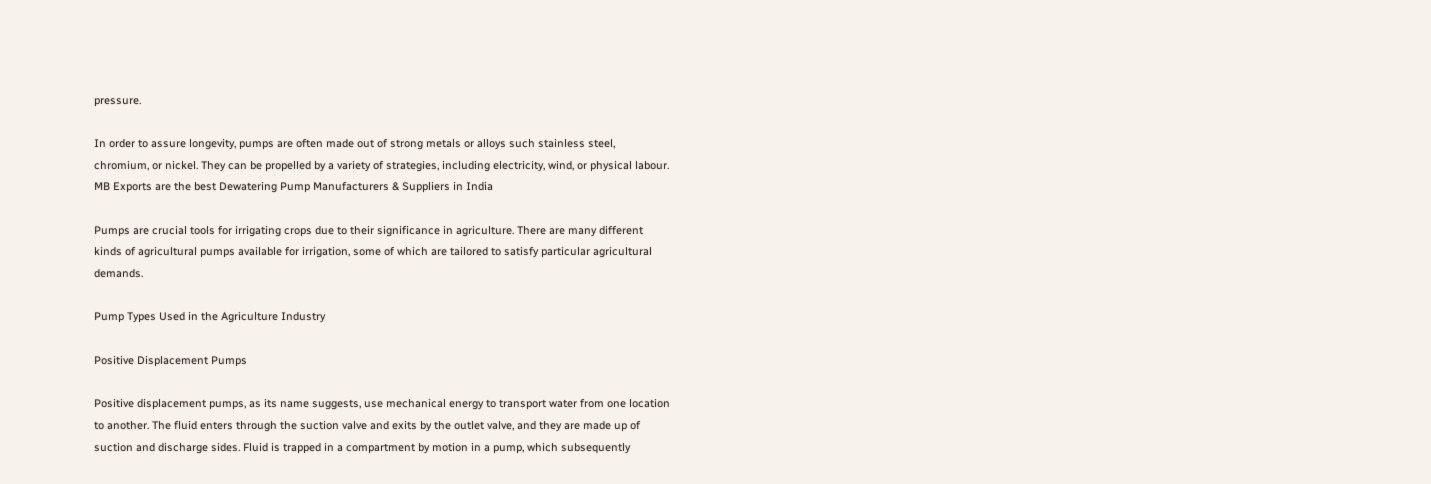pressure.

In order to assure longevity, pumps are often made out of strong metals or alloys such stainless steel, chromium, or nickel. They can be propelled by a variety of strategies, including electricity, wind, or physical labour. MB Exports are the best Dewatering Pump Manufacturers & Suppliers in India

Pumps are crucial tools for irrigating crops due to their significance in agriculture. There are many different kinds of agricultural pumps available for irrigation, some of which are tailored to satisfy particular agricultural demands.

Pump Types Used in the Agriculture Industry

Positive Displacement Pumps

Positive displacement pumps, as its name suggests, use mechanical energy to transport water from one location to another. The fluid enters through the suction valve and exits by the outlet valve, and they are made up of suction and discharge sides. Fluid is trapped in a compartment by motion in a pump, which subsequently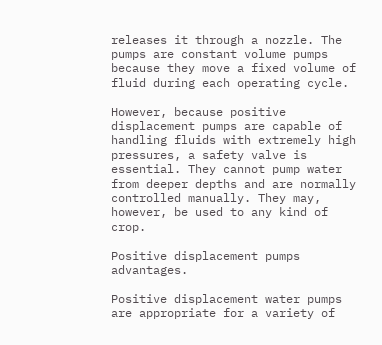releases it through a nozzle. The pumps are constant volume pumps because they move a fixed volume of fluid during each operating cycle.

However, because positive displacement pumps are capable of handling fluids with extremely high pressures, a safety valve is essential. They cannot pump water from deeper depths and are normally controlled manually. They may, however, be used to any kind of crop.

Positive displacement pumps advantages.

Positive displacement water pumps are appropriate for a variety of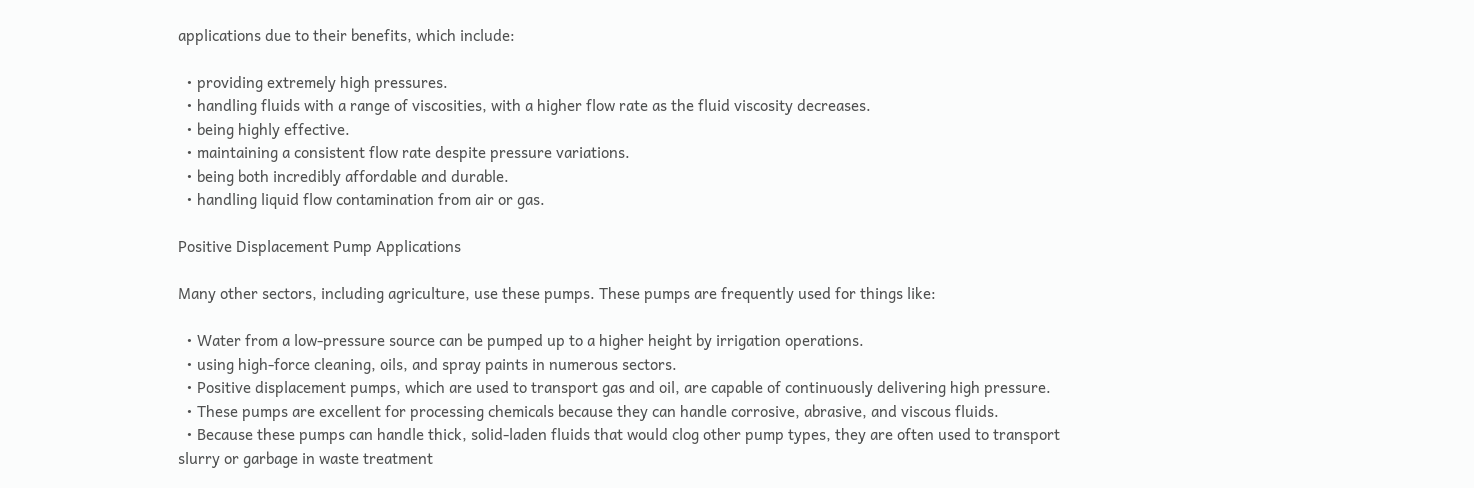applications due to their benefits, which include:

  • providing extremely high pressures.
  • handling fluids with a range of viscosities, with a higher flow rate as the fluid viscosity decreases.
  • being highly effective.
  • maintaining a consistent flow rate despite pressure variations.
  • being both incredibly affordable and durable.
  • handling liquid flow contamination from air or gas.

Positive Displacement Pump Applications

Many other sectors, including agriculture, use these pumps. These pumps are frequently used for things like:

  • Water from a low-pressure source can be pumped up to a higher height by irrigation operations.
  • using high-force cleaning, oils, and spray paints in numerous sectors.
  • Positive displacement pumps, which are used to transport gas and oil, are capable of continuously delivering high pressure.
  • These pumps are excellent for processing chemicals because they can handle corrosive, abrasive, and viscous fluids.
  • Because these pumps can handle thick, solid-laden fluids that would clog other pump types, they are often used to transport slurry or garbage in waste treatment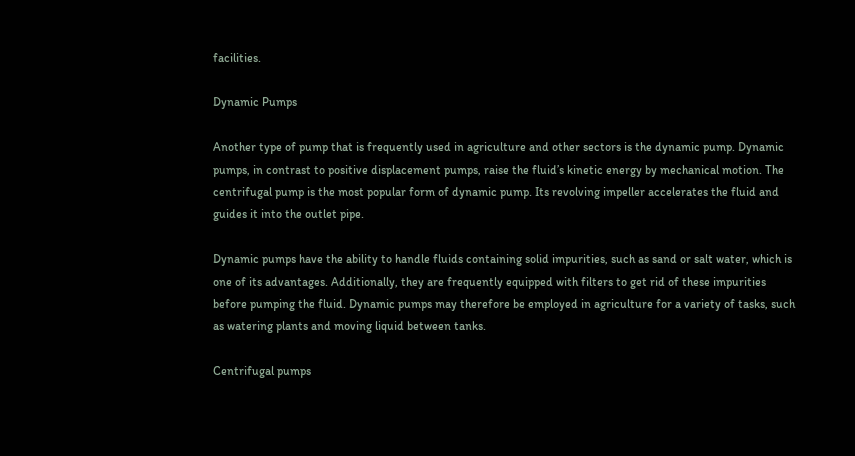facilities.

Dynamic Pumps

Another type of pump that is frequently used in agriculture and other sectors is the dynamic pump. Dynamic pumps, in contrast to positive displacement pumps, raise the fluid’s kinetic energy by mechanical motion. The centrifugal pump is the most popular form of dynamic pump. Its revolving impeller accelerates the fluid and guides it into the outlet pipe.

Dynamic pumps have the ability to handle fluids containing solid impurities, such as sand or salt water, which is one of its advantages. Additionally, they are frequently equipped with filters to get rid of these impurities before pumping the fluid. Dynamic pumps may therefore be employed in agriculture for a variety of tasks, such as watering plants and moving liquid between tanks.

Centrifugal pumps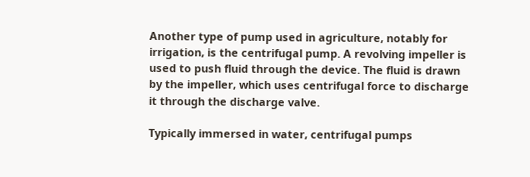Another type of pump used in agriculture, notably for irrigation, is the centrifugal pump. A revolving impeller is used to push fluid through the device. The fluid is drawn by the impeller, which uses centrifugal force to discharge it through the discharge valve.

Typically immersed in water, centrifugal pumps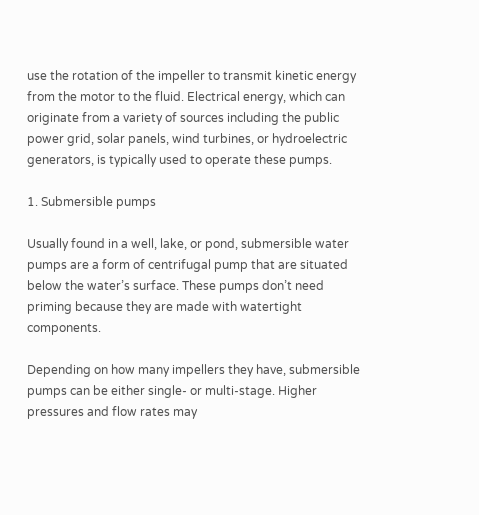use the rotation of the impeller to transmit kinetic energy from the motor to the fluid. Electrical energy, which can originate from a variety of sources including the public power grid, solar panels, wind turbines, or hydroelectric generators, is typically used to operate these pumps.

1. Submersible pumps

Usually found in a well, lake, or pond, submersible water pumps are a form of centrifugal pump that are situated below the water’s surface. These pumps don’t need priming because they are made with watertight components.

Depending on how many impellers they have, submersible pumps can be either single- or multi-stage. Higher pressures and flow rates may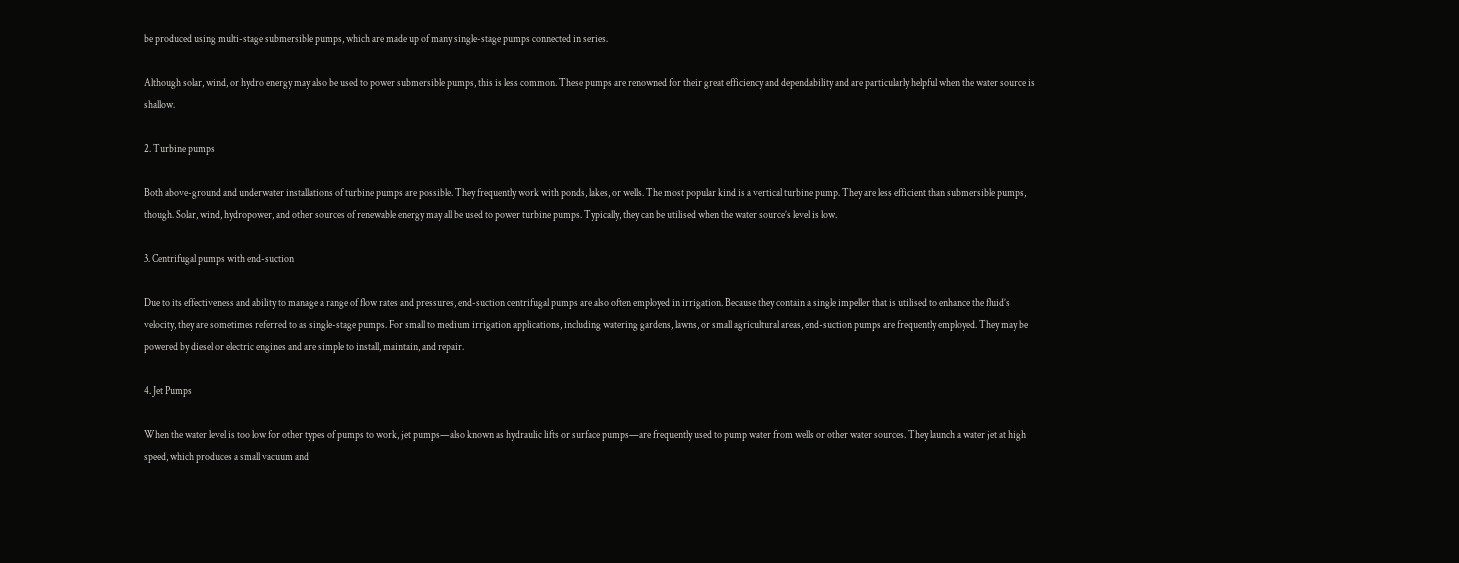be produced using multi-stage submersible pumps, which are made up of many single-stage pumps connected in series.

Although solar, wind, or hydro energy may also be used to power submersible pumps, this is less common. These pumps are renowned for their great efficiency and dependability and are particularly helpful when the water source is shallow.

2. Turbine pumps

Both above-ground and underwater installations of turbine pumps are possible. They frequently work with ponds, lakes, or wells. The most popular kind is a vertical turbine pump. They are less efficient than submersible pumps, though. Solar, wind, hydropower, and other sources of renewable energy may all be used to power turbine pumps. Typically, they can be utilised when the water source’s level is low.

3. Centrifugal pumps with end-suction

Due to its effectiveness and ability to manage a range of flow rates and pressures, end-suction centrifugal pumps are also often employed in irrigation. Because they contain a single impeller that is utilised to enhance the fluid’s velocity, they are sometimes referred to as single-stage pumps. For small to medium irrigation applications, including watering gardens, lawns, or small agricultural areas, end-suction pumps are frequently employed. They may be powered by diesel or electric engines and are simple to install, maintain, and repair.

4. Jet Pumps

When the water level is too low for other types of pumps to work, jet pumps—also known as hydraulic lifts or surface pumps—are frequently used to pump water from wells or other water sources. They launch a water jet at high speed, which produces a small vacuum and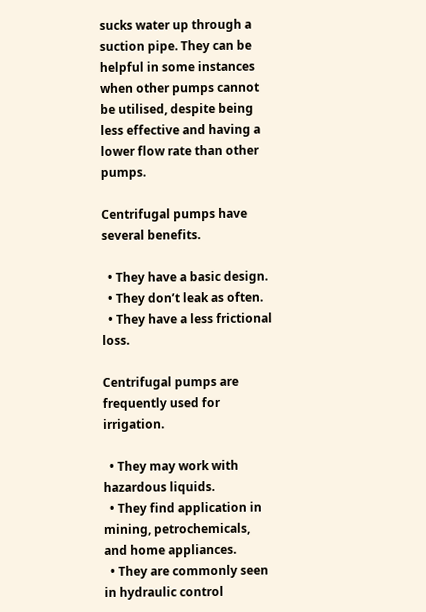sucks water up through a suction pipe. They can be helpful in some instances when other pumps cannot be utilised, despite being less effective and having a lower flow rate than other pumps.

Centrifugal pumps have several benefits.

  • They have a basic design.
  • They don’t leak as often.
  • They have a less frictional loss.

Centrifugal pumps are frequently used for irrigation.

  • They may work with hazardous liquids.
  • They find application in mining, petrochemicals, and home appliances.
  • They are commonly seen in hydraulic control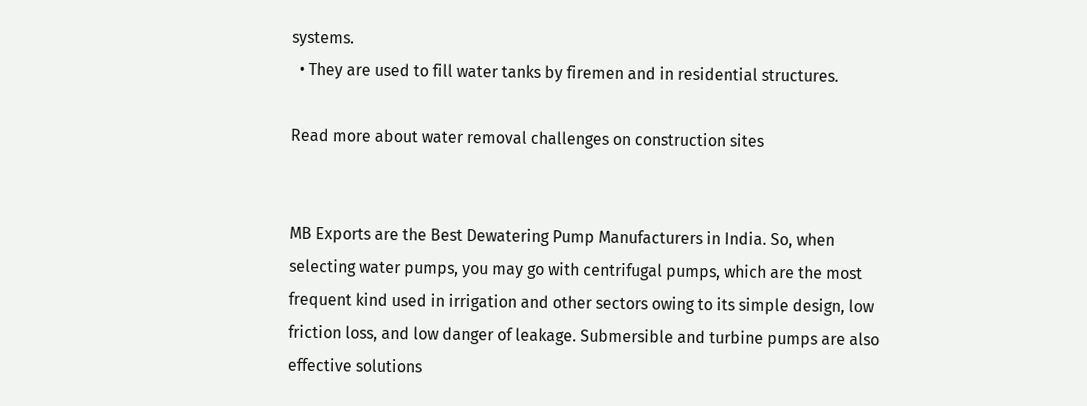systems.
  • They are used to fill water tanks by firemen and in residential structures.

Read more about water removal challenges on construction sites


MB Exports are the Best Dewatering Pump Manufacturers in India. So, when selecting water pumps, you may go with centrifugal pumps, which are the most frequent kind used in irrigation and other sectors owing to its simple design, low friction loss, and low danger of leakage. Submersible and turbine pumps are also effective solutions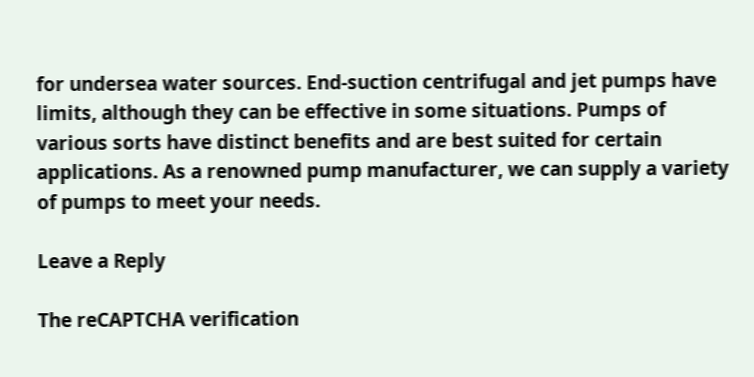for undersea water sources. End-suction centrifugal and jet pumps have limits, although they can be effective in some situations. Pumps of various sorts have distinct benefits and are best suited for certain applications. As a renowned pump manufacturer, we can supply a variety of pumps to meet your needs.

Leave a Reply

The reCAPTCHA verification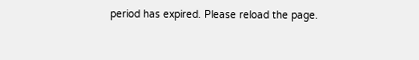period has expired. Please reload the page.